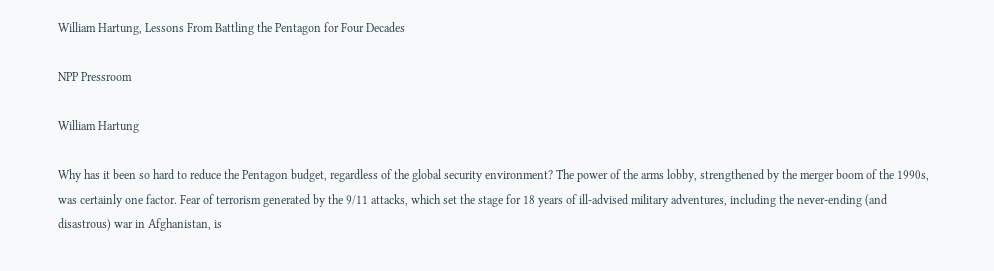William Hartung, Lessons From Battling the Pentagon for Four Decades

NPP Pressroom

William Hartung

Why has it been so hard to reduce the Pentagon budget, regardless of the global security environment? The power of the arms lobby, strengthened by the merger boom of the 1990s, was certainly one factor. Fear of terrorism generated by the 9/11 attacks, which set the stage for 18 years of ill-advised military adventures, including the never-ending (and disastrous) war in Afghanistan, is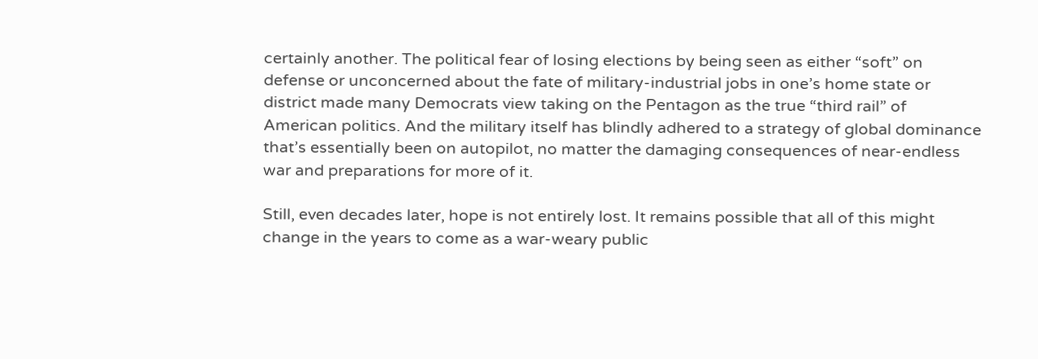certainly another. The political fear of losing elections by being seen as either “soft” on defense or unconcerned about the fate of military-industrial jobs in one’s home state or district made many Democrats view taking on the Pentagon as the true “third rail” of American politics. And the military itself has blindly adhered to a strategy of global dominance that’s essentially been on autopilot, no matter the damaging consequences of near-endless war and preparations for more of it.

Still, even decades later, hope is not entirely lost. It remains possible that all of this might change in the years to come as a war-weary public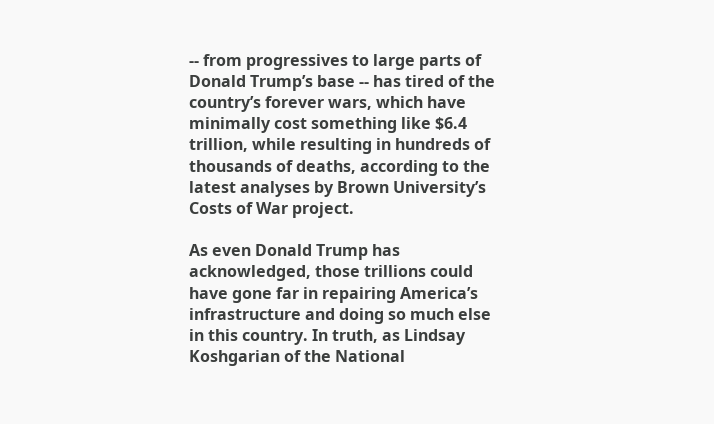-- from progressives to large parts of Donald Trump’s base -- has tired of the country’s forever wars, which have minimally cost something like $6.4 trillion, while resulting in hundreds of thousands of deaths, according to the latest analyses by Brown University’s Costs of War project.

As even Donald Trump has acknowledged, those trillions could have gone far in repairing America’s infrastructure and doing so much else in this country. In truth, as Lindsay Koshgarian of the National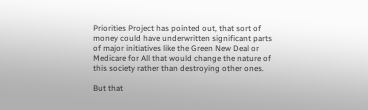Priorities Project has pointed out, that sort of money could have underwritten significant parts of major initiatives like the Green New Deal or Medicare for All that would change the nature of this society rather than destroying other ones.

But that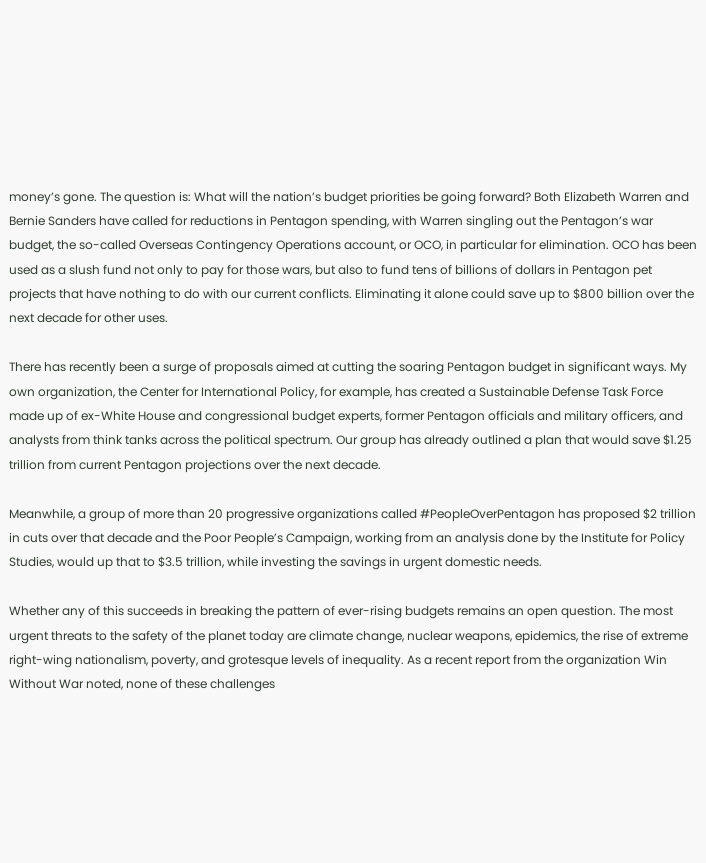money’s gone. The question is: What will the nation’s budget priorities be going forward? Both Elizabeth Warren and Bernie Sanders have called for reductions in Pentagon spending, with Warren singling out the Pentagon’s war budget, the so-called Overseas Contingency Operations account, or OCO, in particular for elimination. OCO has been used as a slush fund not only to pay for those wars, but also to fund tens of billions of dollars in Pentagon pet projects that have nothing to do with our current conflicts. Eliminating it alone could save up to $800 billion over the next decade for other uses.

There has recently been a surge of proposals aimed at cutting the soaring Pentagon budget in significant ways. My own organization, the Center for International Policy, for example, has created a Sustainable Defense Task Force made up of ex-White House and congressional budget experts, former Pentagon officials and military officers, and analysts from think tanks across the political spectrum. Our group has already outlined a plan that would save $1.25 trillion from current Pentagon projections over the next decade.

Meanwhile, a group of more than 20 progressive organizations called #PeopleOverPentagon has proposed $2 trillion in cuts over that decade and the Poor People’s Campaign, working from an analysis done by the Institute for Policy Studies, would up that to $3.5 trillion, while investing the savings in urgent domestic needs.

Whether any of this succeeds in breaking the pattern of ever-rising budgets remains an open question. The most urgent threats to the safety of the planet today are climate change, nuclear weapons, epidemics, the rise of extreme right-wing nationalism, poverty, and grotesque levels of inequality. As a recent report from the organization Win Without War noted, none of these challenges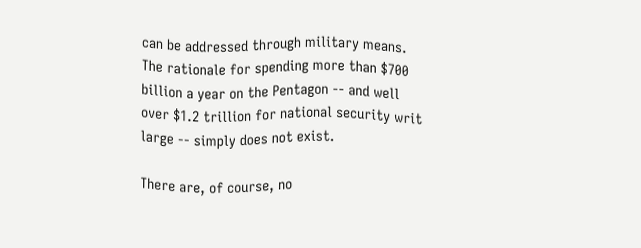can be addressed through military means. The rationale for spending more than $700 billion a year on the Pentagon -- and well over $1.2 trillion for national security writ large -- simply does not exist.

There are, of course, no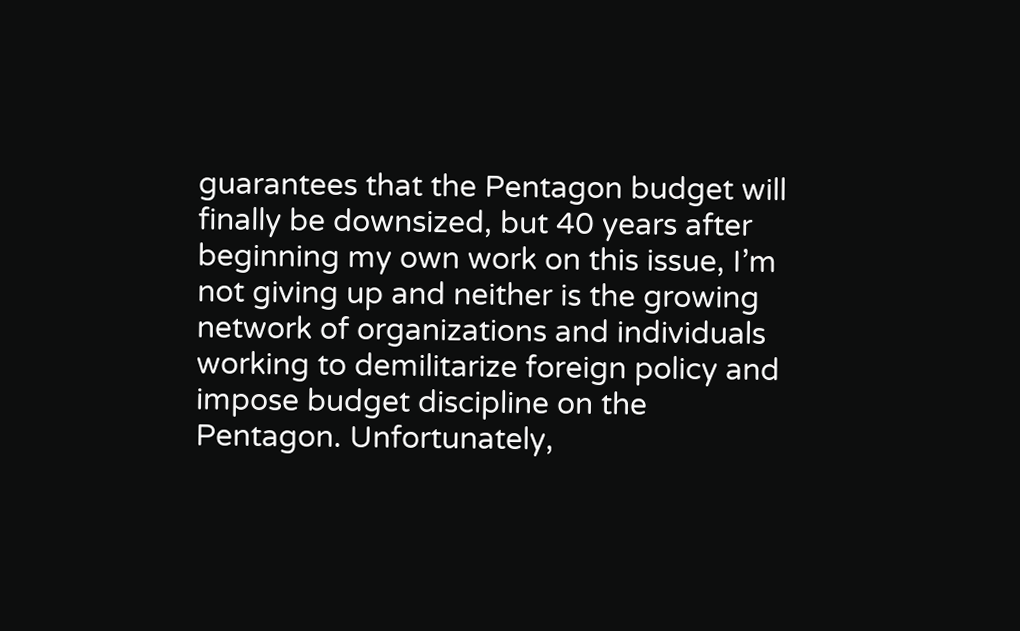guarantees that the Pentagon budget will finally be downsized, but 40 years after beginning my own work on this issue, I’m not giving up and neither is the growing network of organizations and individuals working to demilitarize foreign policy and impose budget discipline on the Pentagon. Unfortunately,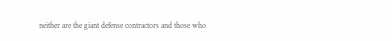neither are the giant defense contractors and those who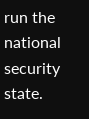run the national security state.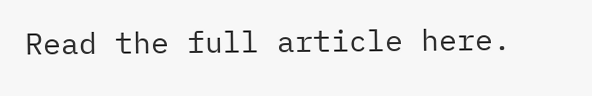Read the full article here.